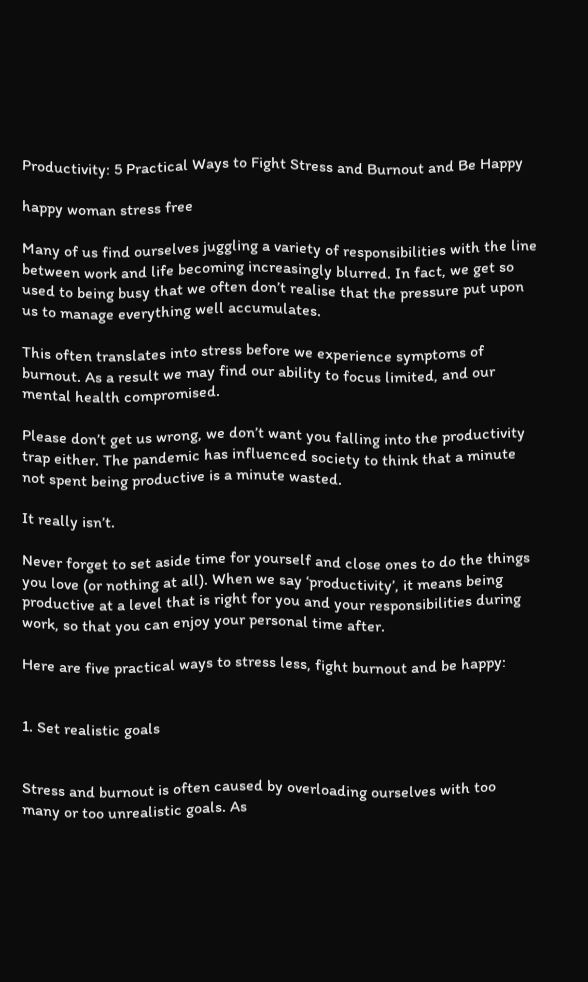Productivity: 5 Practical Ways to Fight Stress and Burnout and Be Happy

happy woman stress free

Many of us find ourselves juggling a variety of responsibilities with the line between work and life becoming increasingly blurred. In fact, we get so used to being busy that we often don’t realise that the pressure put upon us to manage everything well accumulates.

This often translates into stress before we experience symptoms of burnout. As a result we may find our ability to focus limited, and our mental health compromised.

Please don’t get us wrong, we don’t want you falling into the productivity trap either. The pandemic has influenced society to think that a minute not spent being productive is a minute wasted.

It really isn’t.

Never forget to set aside time for yourself and close ones to do the things you love (or nothing at all). When we say ‘productivity’, it means being productive at a level that is right for you and your responsibilities during work, so that you can enjoy your personal time after.

Here are five practical ways to stress less, fight burnout and be happy:


1. Set realistic goals


Stress and burnout is often caused by overloading ourselves with too many or too unrealistic goals. As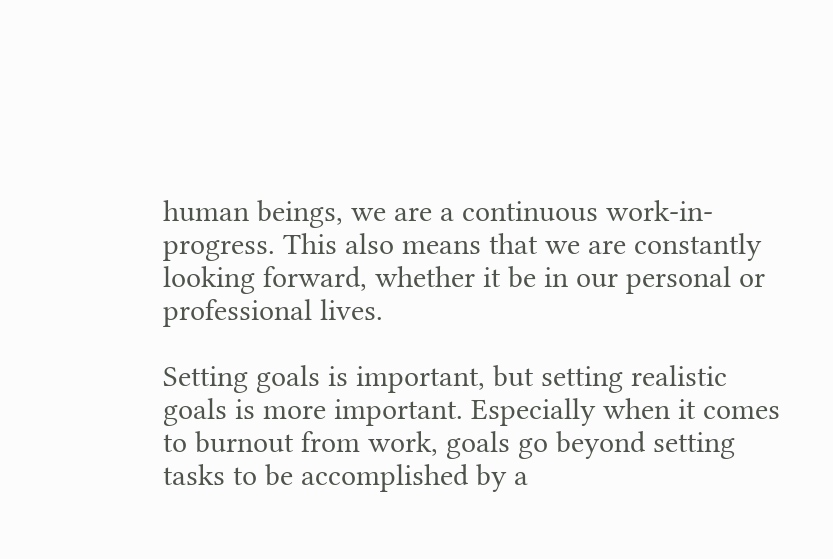human beings, we are a continuous work-in-progress. This also means that we are constantly looking forward, whether it be in our personal or professional lives.

Setting goals is important, but setting realistic goals is more important. Especially when it comes to burnout from work, goals go beyond setting tasks to be accomplished by a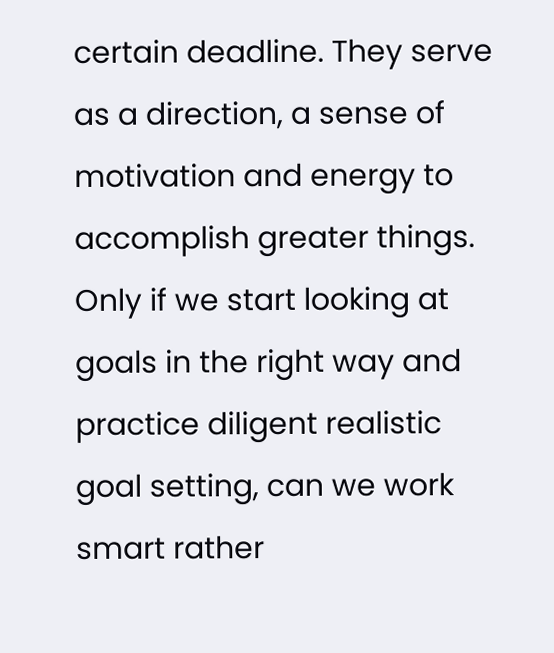certain deadline. They serve as a direction, a sense of motivation and energy to accomplish greater things. Only if we start looking at goals in the right way and practice diligent realistic goal setting, can we work smart rather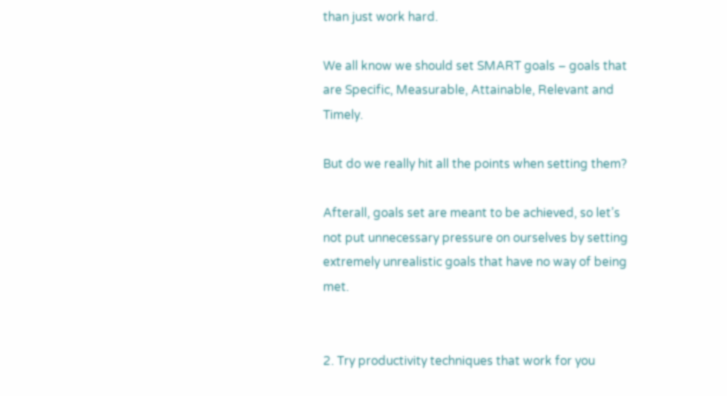than just work hard.

We all know we should set SMART goals – goals that are Specific, Measurable, Attainable, Relevant and Timely.

But do we really hit all the points when setting them?

Afterall, goals set are meant to be achieved, so let’s not put unnecessary pressure on ourselves by setting extremely unrealistic goals that have no way of being met.


2. Try productivity techniques that work for you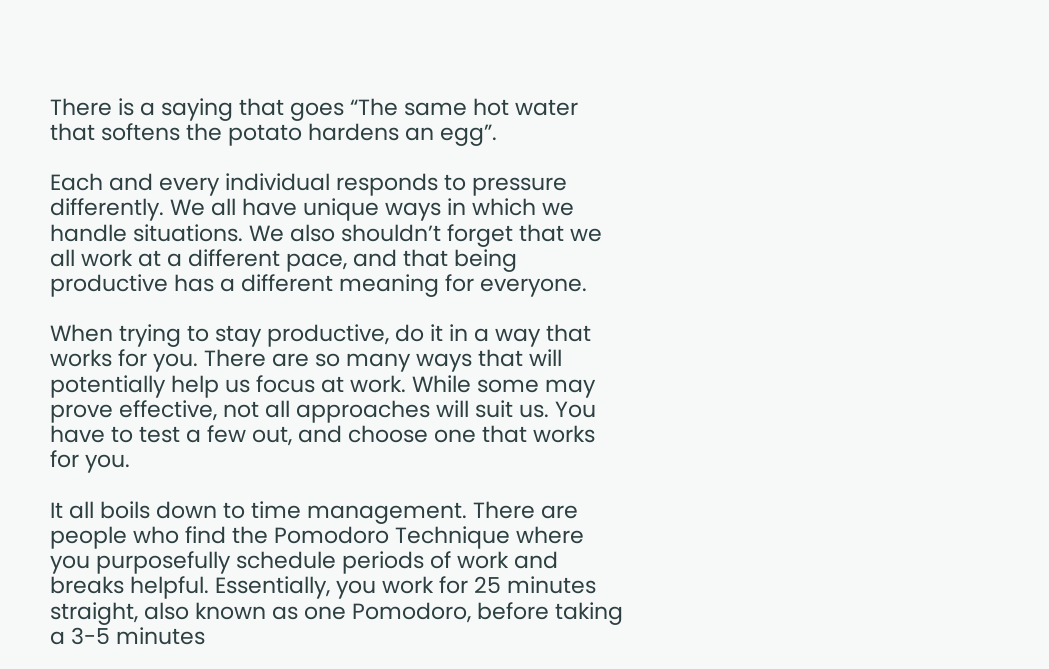There is a saying that goes “The same hot water that softens the potato hardens an egg”.

Each and every individual responds to pressure differently. We all have unique ways in which we handle situations. We also shouldn’t forget that we all work at a different pace, and that being productive has a different meaning for everyone.

When trying to stay productive, do it in a way that works for you. There are so many ways that will potentially help us focus at work. While some may prove effective, not all approaches will suit us. You have to test a few out, and choose one that works for you.

It all boils down to time management. There are people who find the Pomodoro Technique where you purposefully schedule periods of work and breaks helpful. Essentially, you work for 25 minutes straight, also known as one Pomodoro, before taking a 3-5 minutes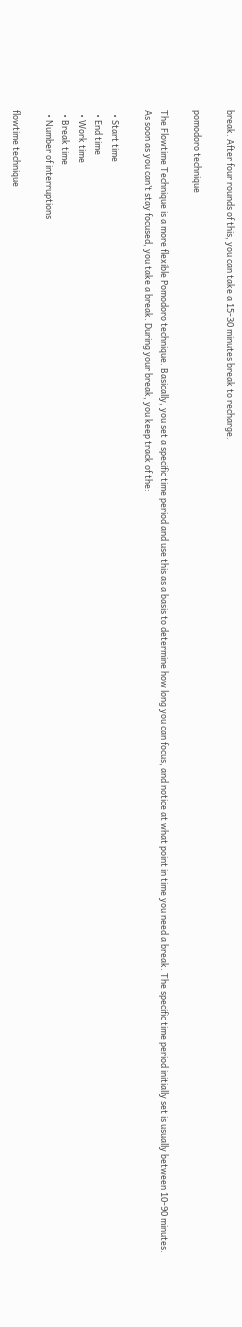break. After four rounds of this, you can take a 15-30 minutes break to recharge.

pomodoro technique

The Flowtime Technique is a more flexible Pomodoro technique. Basically, you set a specific time period and use this as a basis to determine how long you can focus, and notice at what point in time you need a break. The specific time period initially set is usually between 10-90 minutes. As soon as you can’t stay focused, you take a break. During your break, you keep track of the:

  • Start time
  • End time
  • Work time
  • Break time
  • Number of interruptions

flowtime technique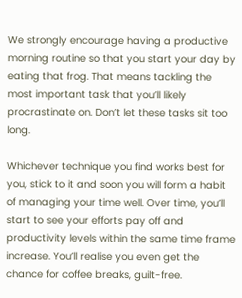We strongly encourage having a productive morning routine so that you start your day by eating that frog. That means tackling the most important task that you’ll likely procrastinate on. Don’t let these tasks sit too long.

Whichever technique you find works best for you, stick to it and soon you will form a habit of managing your time well. Over time, you’ll start to see your efforts pay off and productivity levels within the same time frame increase. You’ll realise you even get the chance for coffee breaks, guilt-free.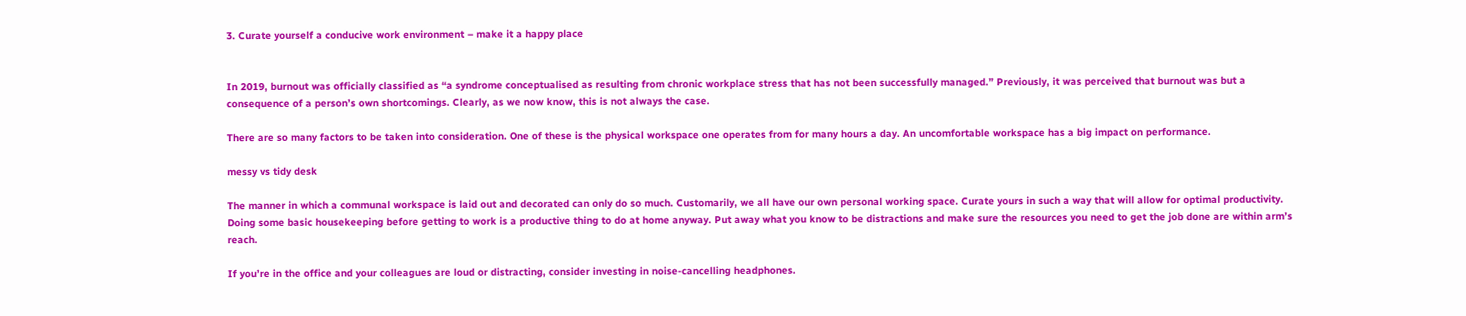3. Curate yourself a conducive work environment – make it a happy place


In 2019, burnout was officially classified as “a syndrome conceptualised as resulting from chronic workplace stress that has not been successfully managed.” Previously, it was perceived that burnout was but a consequence of a person’s own shortcomings. Clearly, as we now know, this is not always the case.

There are so many factors to be taken into consideration. One of these is the physical workspace one operates from for many hours a day. An uncomfortable workspace has a big impact on performance.

messy vs tidy desk

The manner in which a communal workspace is laid out and decorated can only do so much. Customarily, we all have our own personal working space. Curate yours in such a way that will allow for optimal productivity. Doing some basic housekeeping before getting to work is a productive thing to do at home anyway. Put away what you know to be distractions and make sure the resources you need to get the job done are within arm’s reach.

If you’re in the office and your colleagues are loud or distracting, consider investing in noise-cancelling headphones.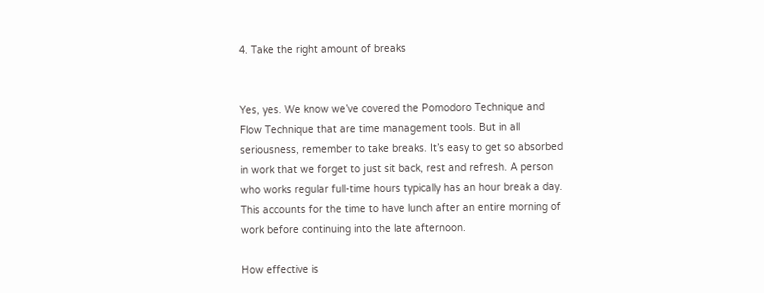4. Take the right amount of breaks


Yes, yes. We know we’ve covered the Pomodoro Technique and Flow Technique that are time management tools. But in all seriousness, remember to take breaks. It’s easy to get so absorbed in work that we forget to just sit back, rest and refresh. A person who works regular full-time hours typically has an hour break a day. This accounts for the time to have lunch after an entire morning of work before continuing into the late afternoon.

How effective is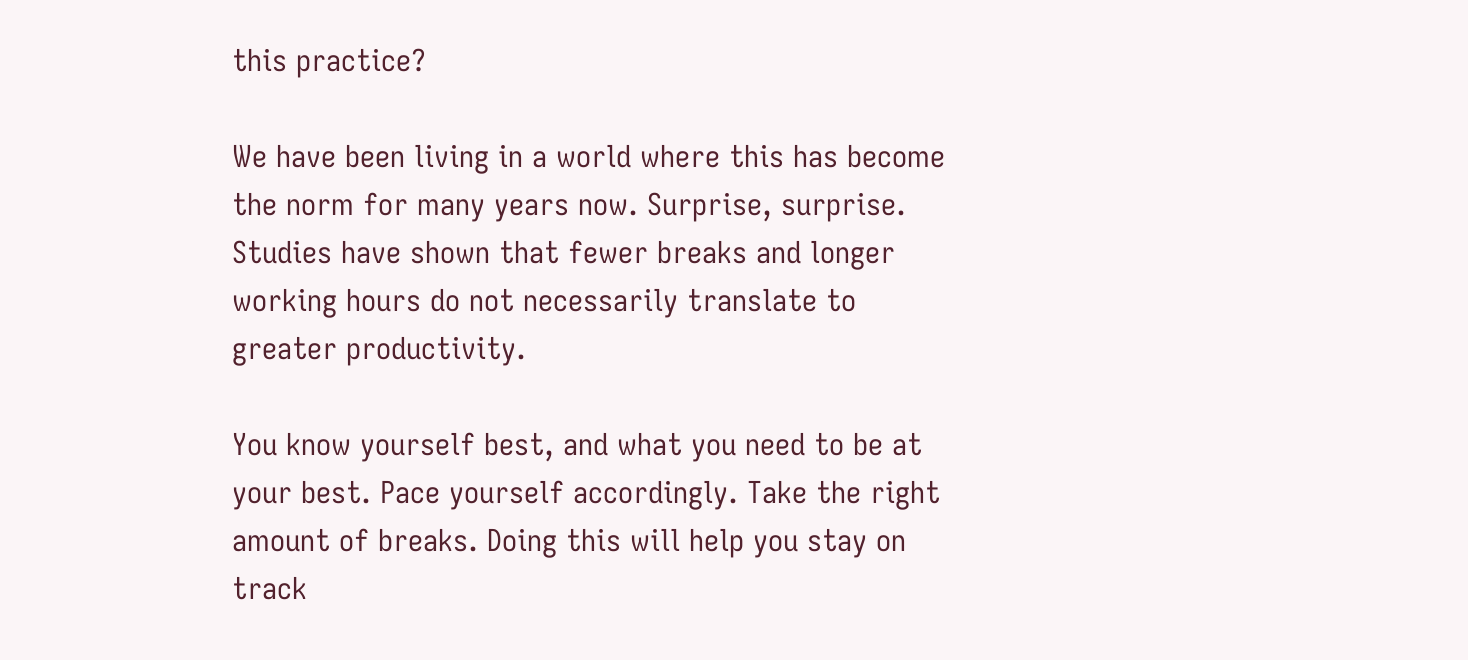this practice?

We have been living in a world where this has become the norm for many years now. Surprise, surprise. Studies have shown that fewer breaks and longer working hours do not necessarily translate to greater productivity.

You know yourself best, and what you need to be at your best. Pace yourself accordingly. Take the right amount of breaks. Doing this will help you stay on track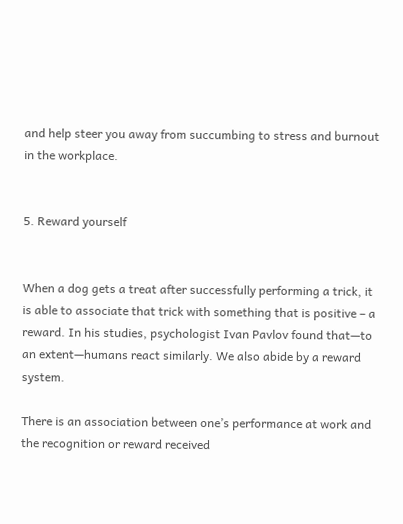and help steer you away from succumbing to stress and burnout in the workplace.


5. Reward yourself


When a dog gets a treat after successfully performing a trick, it is able to associate that trick with something that is positive – a reward. In his studies, psychologist Ivan Pavlov found that—to an extent—humans react similarly. We also abide by a reward system.

There is an association between one’s performance at work and the recognition or reward received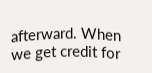afterward. When we get credit for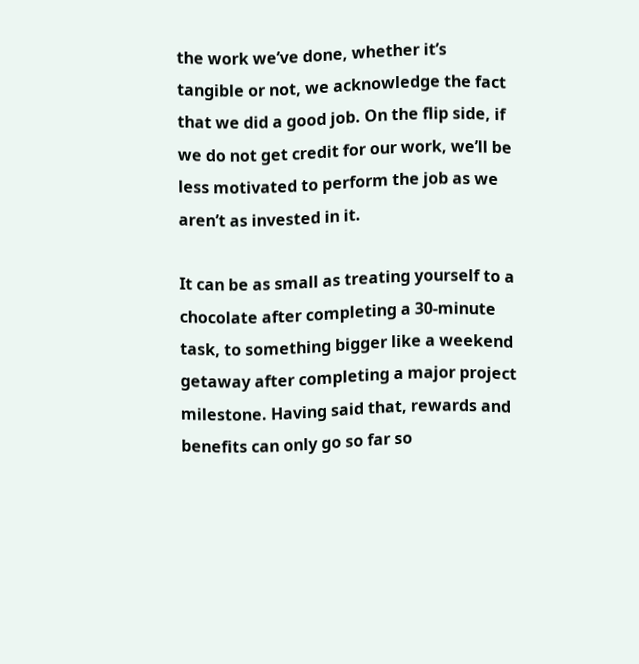the work we’ve done, whether it’s tangible or not, we acknowledge the fact that we did a good job. On the flip side, if we do not get credit for our work, we’ll be less motivated to perform the job as we aren’t as invested in it.

It can be as small as treating yourself to a chocolate after completing a 30-minute task, to something bigger like a weekend getaway after completing a major project milestone. Having said that, rewards and benefits can only go so far so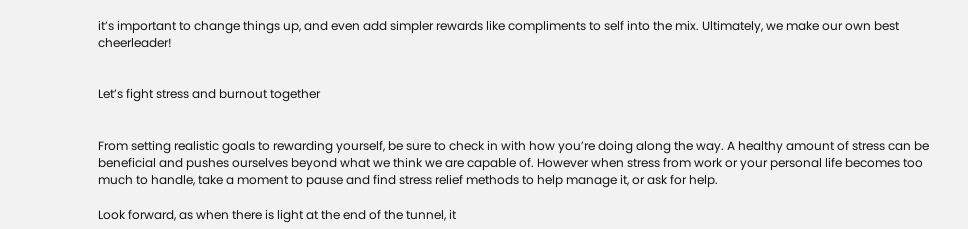it’s important to change things up, and even add simpler rewards like compliments to self into the mix. Ultimately, we make our own best cheerleader!


Let’s fight stress and burnout together


From setting realistic goals to rewarding yourself, be sure to check in with how you’re doing along the way. A healthy amount of stress can be beneficial and pushes ourselves beyond what we think we are capable of. However when stress from work or your personal life becomes too much to handle, take a moment to pause and find stress relief methods to help manage it, or ask for help.

Look forward, as when there is light at the end of the tunnel, it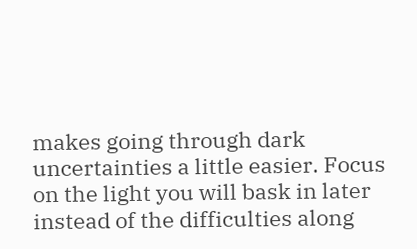makes going through dark uncertainties a little easier. Focus on the light you will bask in later instead of the difficulties along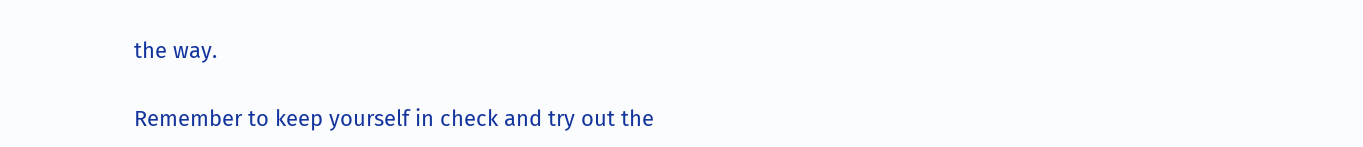the way.

Remember to keep yourself in check and try out the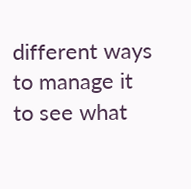different ways to manage it to see what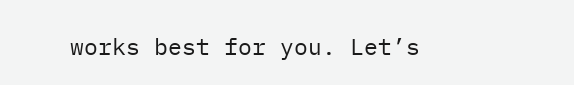works best for you. Let’s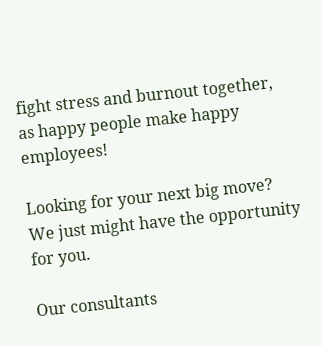fight stress and burnout together, as happy people make happy employees!

Looking for your next big move?
We just might have the opportunity for you.

Our consultants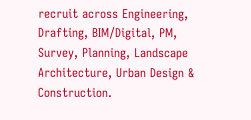recruit across Engineering, Drafting, BIM/Digital, PM, Survey, Planning, Landscape Architecture, Urban Design & Construction.